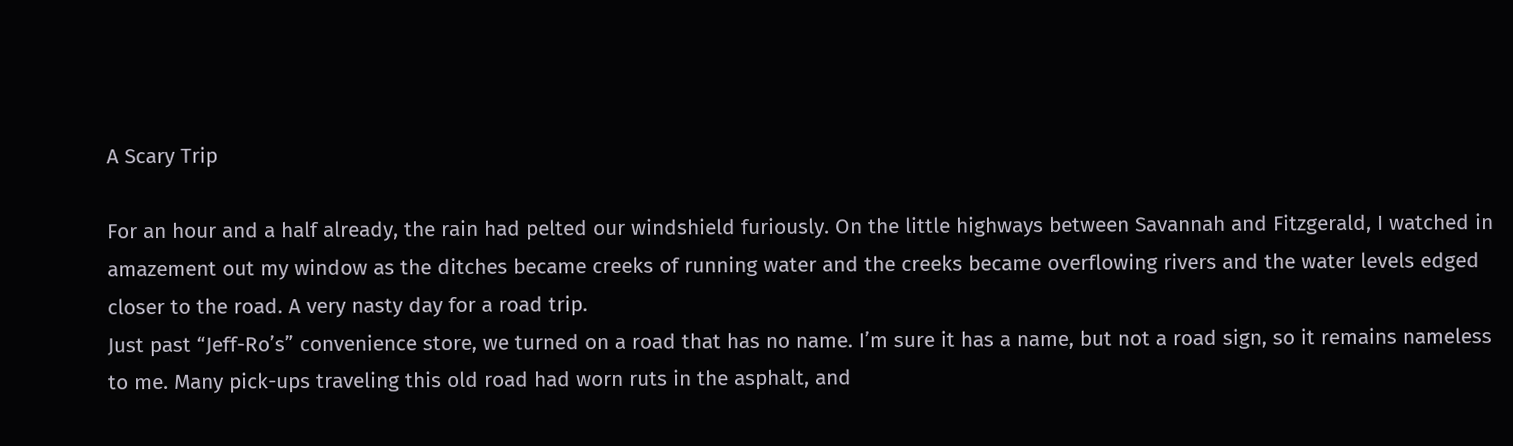A Scary Trip

For an hour and a half already, the rain had pelted our windshield furiously. On the little highways between Savannah and Fitzgerald, I watched in amazement out my window as the ditches became creeks of running water and the creeks became overflowing rivers and the water levels edged closer to the road. A very nasty day for a road trip.
Just past “Jeff-Ro’s” convenience store, we turned on a road that has no name. I’m sure it has a name, but not a road sign, so it remains nameless to me. Many pick-ups traveling this old road had worn ruts in the asphalt, and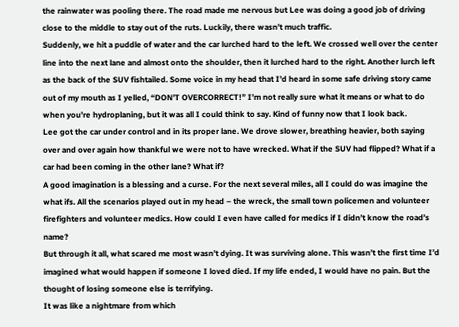the rainwater was pooling there. The road made me nervous but Lee was doing a good job of driving close to the middle to stay out of the ruts. Luckily, there wasn’t much traffic.
Suddenly, we hit a puddle of water and the car lurched hard to the left. We crossed well over the center line into the next lane and almost onto the shoulder, then it lurched hard to the right. Another lurch left as the back of the SUV fishtailed. Some voice in my head that I’d heard in some safe driving story came out of my mouth as I yelled, “DON’T OVERCORRECT!” I’m not really sure what it means or what to do when you’re hydroplaning, but it was all I could think to say. Kind of funny now that I look back.
Lee got the car under control and in its proper lane. We drove slower, breathing heavier, both saying over and over again how thankful we were not to have wrecked. What if the SUV had flipped? What if a car had been coming in the other lane? What if?
A good imagination is a blessing and a curse. For the next several miles, all I could do was imagine the what ifs. All the scenarios played out in my head – the wreck, the small town policemen and volunteer firefighters and volunteer medics. How could I even have called for medics if I didn’t know the road’s name?
But through it all, what scared me most wasn’t dying. It was surviving alone. This wasn’t the first time I’d imagined what would happen if someone I loved died. If my life ended, I would have no pain. But the thought of losing someone else is terrifying.
It was like a nightmare from which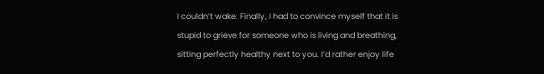I couldn’t wake. Finally, I had to convince myself that it is stupid to grieve for someone who is living and breathing, sitting perfectly healthy next to you. I’d rather enjoy life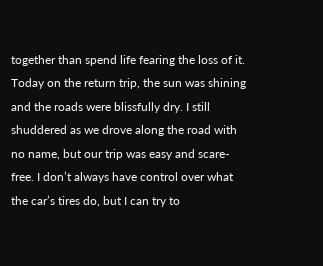together than spend life fearing the loss of it.
Today on the return trip, the sun was shining and the roads were blissfully dry. I still shuddered as we drove along the road with no name, but our trip was easy and scare-free. I don’t always have control over what the car’s tires do, but I can try to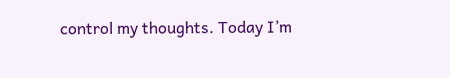control my thoughts. Today I’m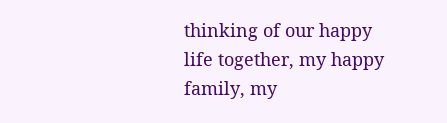thinking of our happy life together, my happy family, my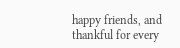happy friends, and thankful for every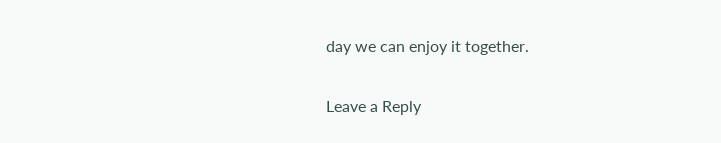day we can enjoy it together.

Leave a Reply